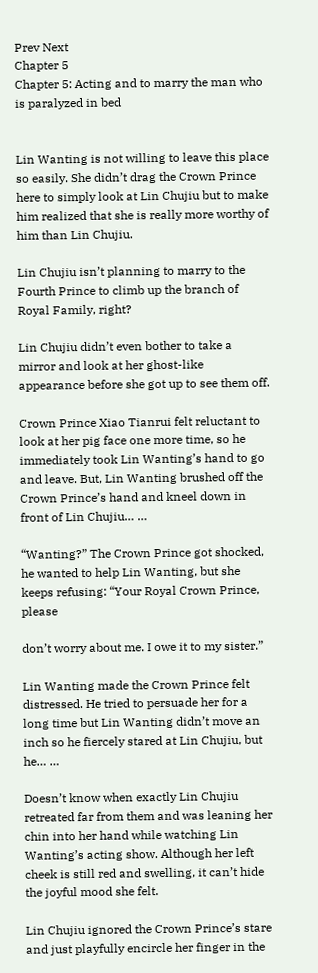Prev Next
Chapter 5
Chapter 5: Acting and to marry the man who is paralyzed in bed


Lin Wanting is not willing to leave this place so easily. She didn’t drag the Crown Prince here to simply look at Lin Chujiu but to make him realized that she is really more worthy of him than Lin Chujiu.

Lin Chujiu isn’t planning to marry to the Fourth Prince to climb up the branch of Royal Family, right?

Lin Chujiu didn’t even bother to take a mirror and look at her ghost-like appearance before she got up to see them off.

Crown Prince Xiao Tianrui felt reluctant to look at her pig face one more time, so he immediately took Lin Wanting’s hand to go and leave. But, Lin Wanting brushed off the Crown Prince’s hand and kneel down in front of Lin Chujiu… …

“Wanting?” The Crown Prince got shocked, he wanted to help Lin Wanting, but she keeps refusing: “Your Royal Crown Prince, please

don’t worry about me. I owe it to my sister.”

Lin Wanting made the Crown Prince felt distressed. He tried to persuade her for a long time but Lin Wanting didn’t move an inch so he fiercely stared at Lin Chujiu, but he… …

Doesn’t know when exactly Lin Chujiu retreated far from them and was leaning her chin into her hand while watching Lin Wanting’s acting show. Although her left cheek is still red and swelling, it can’t hide the joyful mood she felt.

Lin Chujiu ignored the Crown Prince’s stare and just playfully encircle her finger in the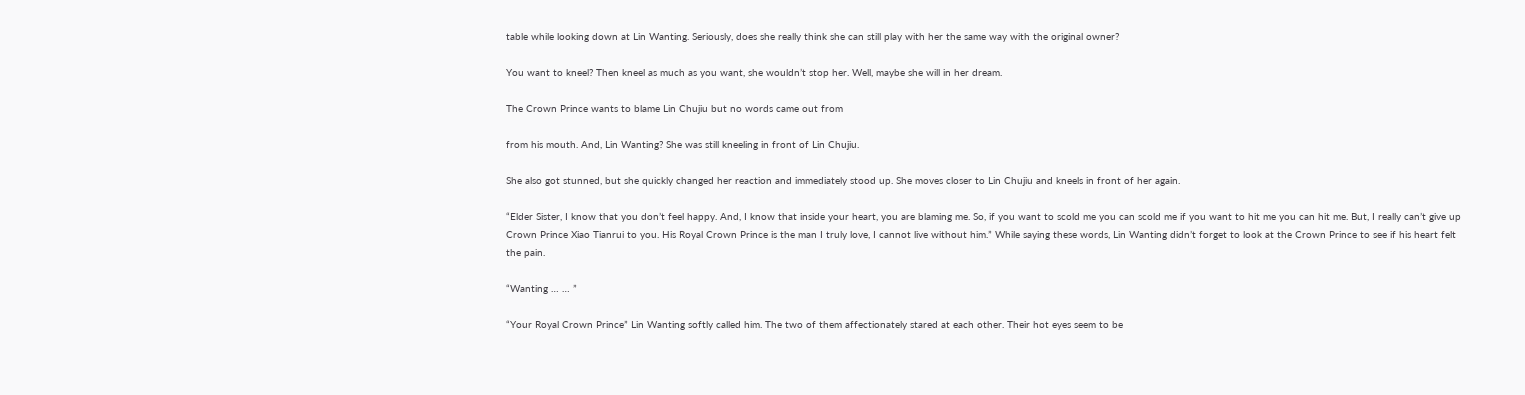table while looking down at Lin Wanting. Seriously, does she really think she can still play with her the same way with the original owner?

You want to kneel? Then kneel as much as you want, she wouldn’t stop her. Well, maybe she will in her dream.

The Crown Prince wants to blame Lin Chujiu but no words came out from

from his mouth. And, Lin Wanting? She was still kneeling in front of Lin Chujiu.

She also got stunned, but she quickly changed her reaction and immediately stood up. She moves closer to Lin Chujiu and kneels in front of her again.

“Elder Sister, I know that you don’t feel happy. And, I know that inside your heart, you are blaming me. So, if you want to scold me you can scold me if you want to hit me you can hit me. But, I really can’t give up Crown Prince Xiao Tianrui to you. His Royal Crown Prince is the man I truly love, I cannot live without him.” While saying these words, Lin Wanting didn’t forget to look at the Crown Prince to see if his heart felt the pain.

“Wanting … … ”

“Your Royal Crown Prince” Lin Wanting softly called him. The two of them affectionately stared at each other. Their hot eyes seem to be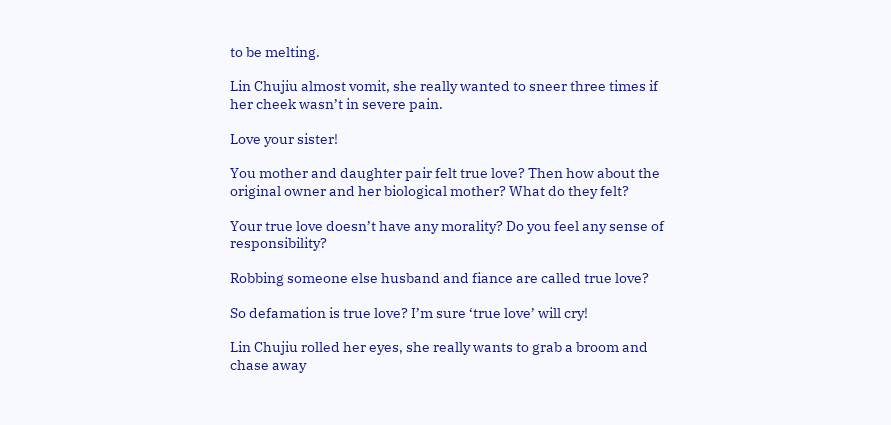to be melting.

Lin Chujiu almost vomit, she really wanted to sneer three times if her cheek wasn’t in severe pain.

Love your sister!

You mother and daughter pair felt true love? Then how about the original owner and her biological mother? What do they felt?

Your true love doesn’t have any morality? Do you feel any sense of responsibility?

Robbing someone else husband and fiance are called true love?

So defamation is true love? I’m sure ‘true love’ will cry!

Lin Chujiu rolled her eyes, she really wants to grab a broom and chase away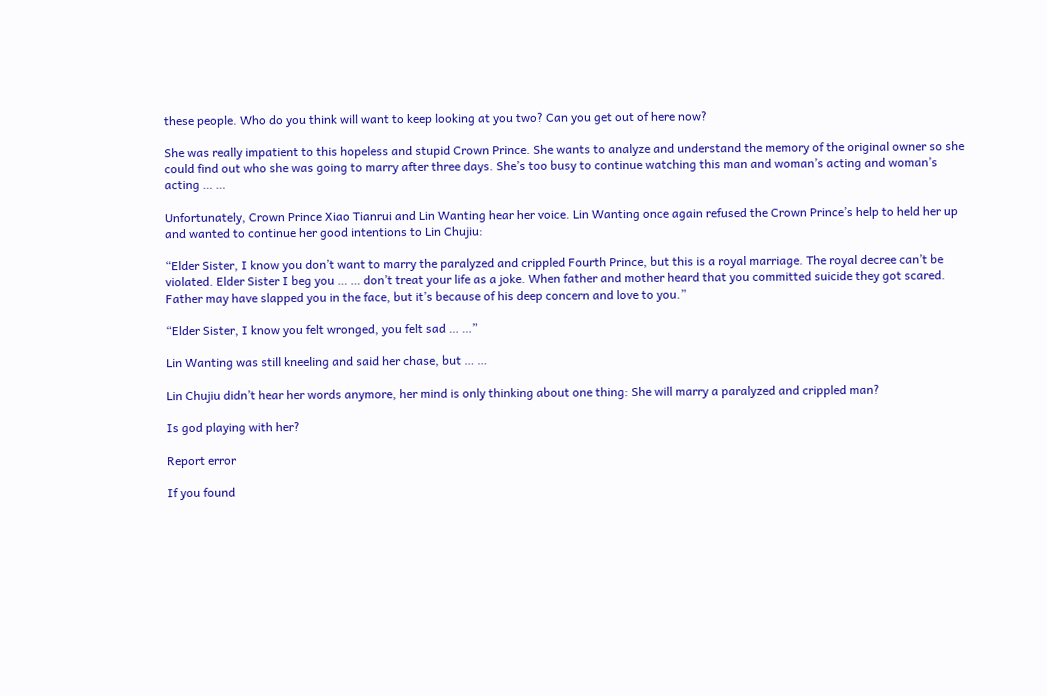these people. Who do you think will want to keep looking at you two? Can you get out of here now?

She was really impatient to this hopeless and stupid Crown Prince. She wants to analyze and understand the memory of the original owner so she could find out who she was going to marry after three days. She’s too busy to continue watching this man and woman’s acting and woman’s acting … …

Unfortunately, Crown Prince Xiao Tianrui and Lin Wanting hear her voice. Lin Wanting once again refused the Crown Prince’s help to held her up and wanted to continue her good intentions to Lin Chujiu:

“Elder Sister, I know you don’t want to marry the paralyzed and crippled Fourth Prince, but this is a royal marriage. The royal decree can’t be violated. Elder Sister I beg you … … don’t treat your life as a joke. When father and mother heard that you committed suicide they got scared. Father may have slapped you in the face, but it’s because of his deep concern and love to you.”

“Elder Sister, I know you felt wronged, you felt sad … …”

Lin Wanting was still kneeling and said her chase, but … …

Lin Chujiu didn’t hear her words anymore, her mind is only thinking about one thing: She will marry a paralyzed and crippled man?

Is god playing with her?

Report error

If you found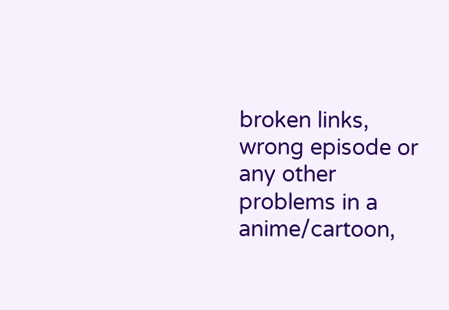broken links, wrong episode or any other problems in a anime/cartoon,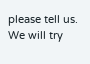please tell us. We will try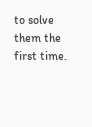to solve them the first time.